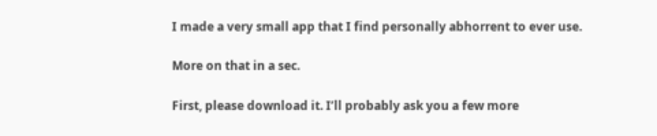I made a very small app that I find personally abhorrent to ever use.

More on that in a sec.

First, please download it. I’ll probably ask you a few more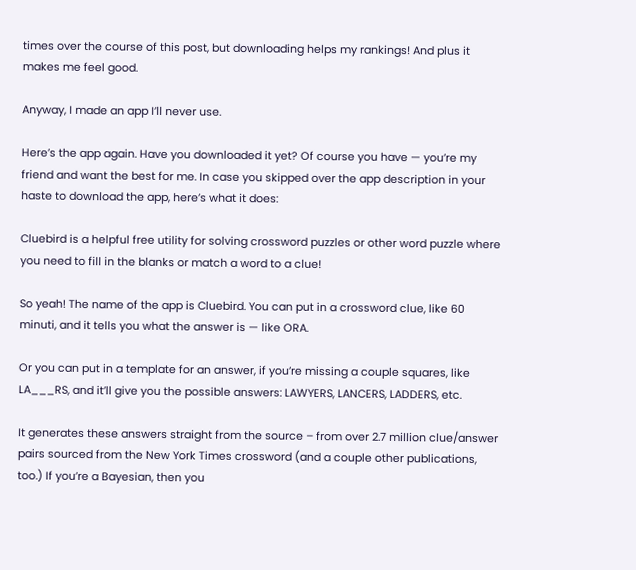times over the course of this post, but downloading helps my rankings! And plus it makes me feel good.

Anyway, I made an app I’ll never use.

Here’s the app again. Have you downloaded it yet? Of course you have — you’re my friend and want the best for me. In case you skipped over the app description in your haste to download the app, here’s what it does:

Cluebird is a helpful free utility for solving crossword puzzles or other word puzzle where you need to fill in the blanks or match a word to a clue!

So yeah! The name of the app is Cluebird. You can put in a crossword clue, like 60 minuti, and it tells you what the answer is — like ORA.

Or you can put in a template for an answer, if you’re missing a couple squares, like LA___RS, and it’ll give you the possible answers: LAWYERS, LANCERS, LADDERS, etc.

It generates these answers straight from the source – from over 2.7 million clue/answer pairs sourced from the New York Times crossword (and a couple other publications, too.) If you’re a Bayesian, then you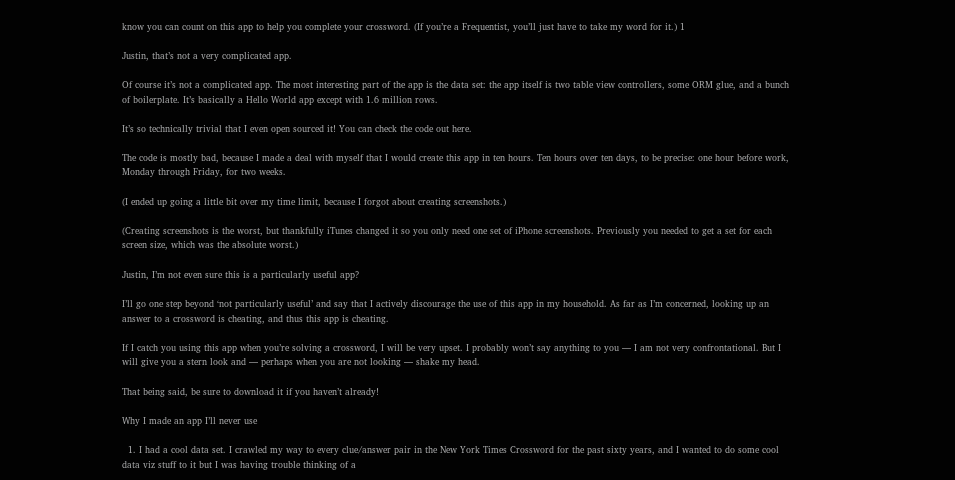know you can count on this app to help you complete your crossword. (If you’re a Frequentist, you’ll just have to take my word for it.) 1

Justin, that’s not a very complicated app.

Of course it’s not a complicated app. The most interesting part of the app is the data set: the app itself is two table view controllers, some ORM glue, and a bunch of boilerplate. It’s basically a Hello World app except with 1.6 million rows.

It’s so technically trivial that I even open sourced it! You can check the code out here.

The code is mostly bad, because I made a deal with myself that I would create this app in ten hours. Ten hours over ten days, to be precise: one hour before work, Monday through Friday, for two weeks.

(I ended up going a little bit over my time limit, because I forgot about creating screenshots.)

(Creating screenshots is the worst, but thankfully iTunes changed it so you only need one set of iPhone screenshots. Previously you needed to get a set for each screen size, which was the absolute worst.)

Justin, I’m not even sure this is a particularly useful app?

I’ll go one step beyond ‘not particularly useful’ and say that I actively discourage the use of this app in my household. As far as I’m concerned, looking up an answer to a crossword is cheating, and thus this app is cheating.

If I catch you using this app when you’re solving a crossword, I will be very upset. I probably won’t say anything to you — I am not very confrontational. But I will give you a stern look and — perhaps when you are not looking — shake my head.

That being said, be sure to download it if you haven’t already!

Why I made an app I’ll never use

  1. I had a cool data set. I crawled my way to every clue/answer pair in the New York Times Crossword for the past sixty years, and I wanted to do some cool data viz stuff to it but I was having trouble thinking of a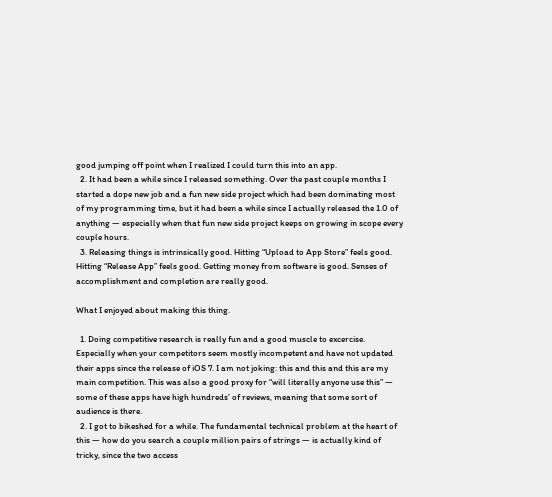good jumping off point when I realized I could turn this into an app.
  2. It had been a while since I released something. Over the past couple months I started a dope new job and a fun new side project which had been dominating most of my programming time, but it had been a while since I actually released the 1.0 of anything — especially when that fun new side project keeps on growing in scope every couple hours.
  3. Releasing things is intrinsically good. Hitting “Upload to App Store” feels good. Hitting “Release App” feels good. Getting money from software is good. Senses of accomplishment and completion are really good.

What I enjoyed about making this thing.

  1. Doing competitive research is really fun and a good muscle to excercise. Especially when your competitors seem mostly incompetent and have not updated their apps since the release of iOS 7. I am not joking: this and this and this are my main competition. This was also a good proxy for “will literally anyone use this” — some of these apps have high hundreds’ of reviews, meaning that some sort of audience is there.
  2. I got to bikeshed for a while. The fundamental technical problem at the heart of this — how do you search a couple million pairs of strings — is actually kind of tricky, since the two access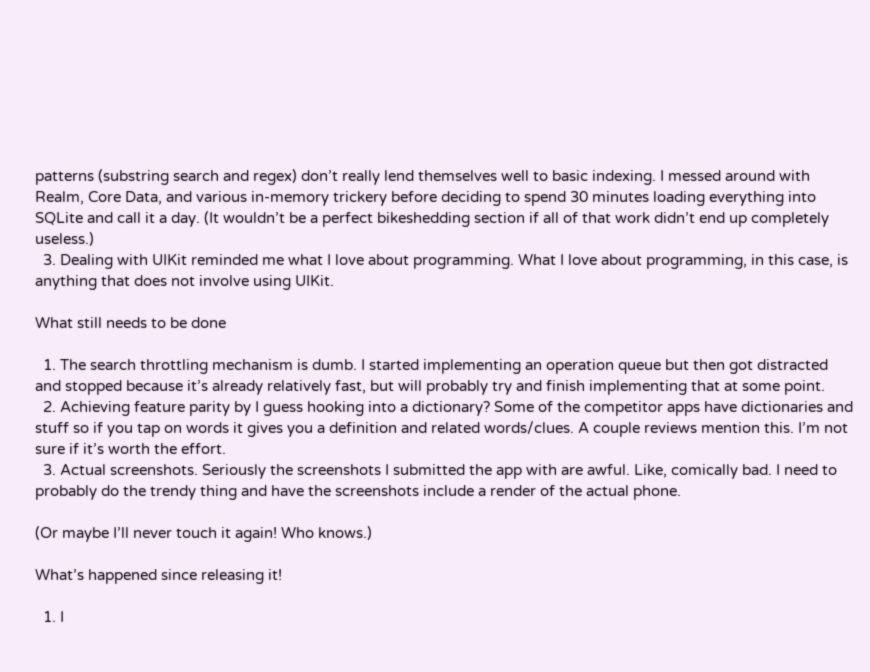patterns (substring search and regex) don’t really lend themselves well to basic indexing. I messed around with Realm, Core Data, and various in-memory trickery before deciding to spend 30 minutes loading everything into SQLite and call it a day. (It wouldn’t be a perfect bikeshedding section if all of that work didn’t end up completely useless.)
  3. Dealing with UIKit reminded me what I love about programming. What I love about programming, in this case, is anything that does not involve using UIKit.

What still needs to be done

  1. The search throttling mechanism is dumb. I started implementing an operation queue but then got distracted and stopped because it’s already relatively fast, but will probably try and finish implementing that at some point.
  2. Achieving feature parity by I guess hooking into a dictionary? Some of the competitor apps have dictionaries and stuff so if you tap on words it gives you a definition and related words/clues. A couple reviews mention this. I’m not sure if it’s worth the effort.
  3. Actual screenshots. Seriously the screenshots I submitted the app with are awful. Like, comically bad. I need to probably do the trendy thing and have the screenshots include a render of the actual phone.

(Or maybe I’ll never touch it again! Who knows.)

What’s happened since releasing it!

  1. I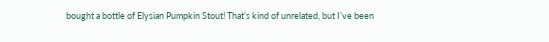bought a bottle of Elysian Pumpkin Stout! That’s kind of unrelated, but I’ve been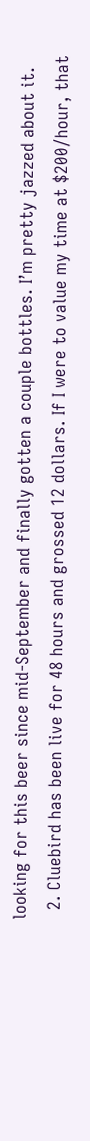looking for this beer since mid-September and finally gotten a couple bottles. I’m pretty jazzed about it.
  2. Cluebird has been live for 48 hours and grossed 12 dollars. If I were to value my time at $200/hour, that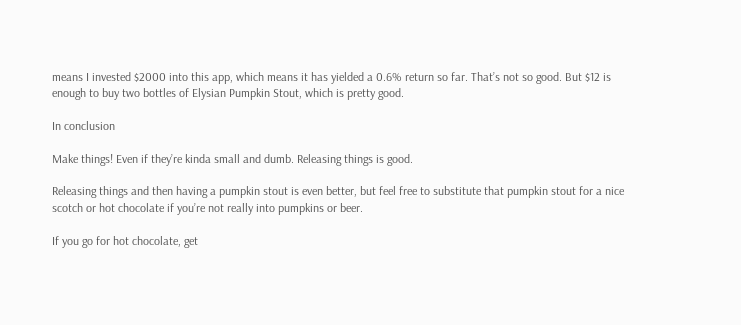means I invested $2000 into this app, which means it has yielded a 0.6% return so far. That’s not so good. But $12 is enough to buy two bottles of Elysian Pumpkin Stout, which is pretty good.

In conclusion

Make things! Even if they’re kinda small and dumb. Releasing things is good.

Releasing things and then having a pumpkin stout is even better, but feel free to substitute that pumpkin stout for a nice scotch or hot chocolate if you’re not really into pumpkins or beer.

If you go for hot chocolate, get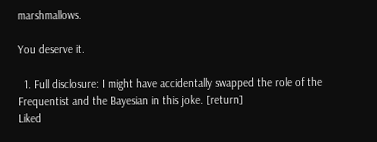marshmallows.

You deserve it.

  1. Full disclosure: I might have accidentally swapped the role of the Frequentist and the Bayesian in this joke. [return]
Liked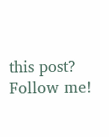this post? Follow me!